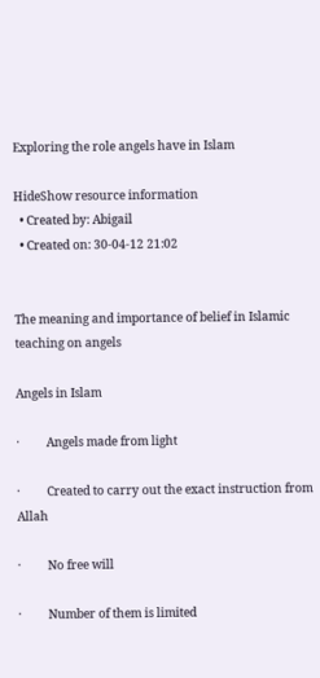Exploring the role angels have in Islam

HideShow resource information
  • Created by: Abigail
  • Created on: 30-04-12 21:02


The meaning and importance of belief in Islamic teaching on angels

Angels in Islam

·         Angels made from light

·         Created to carry out the exact instruction from Allah

·         No free will

·         Number of them is limited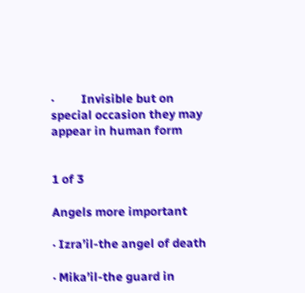·         Invisible but on special occasion they may appear in human form


1 of 3

Angels more important

· Izra’il-the angel of death

· Mika’il-the guard in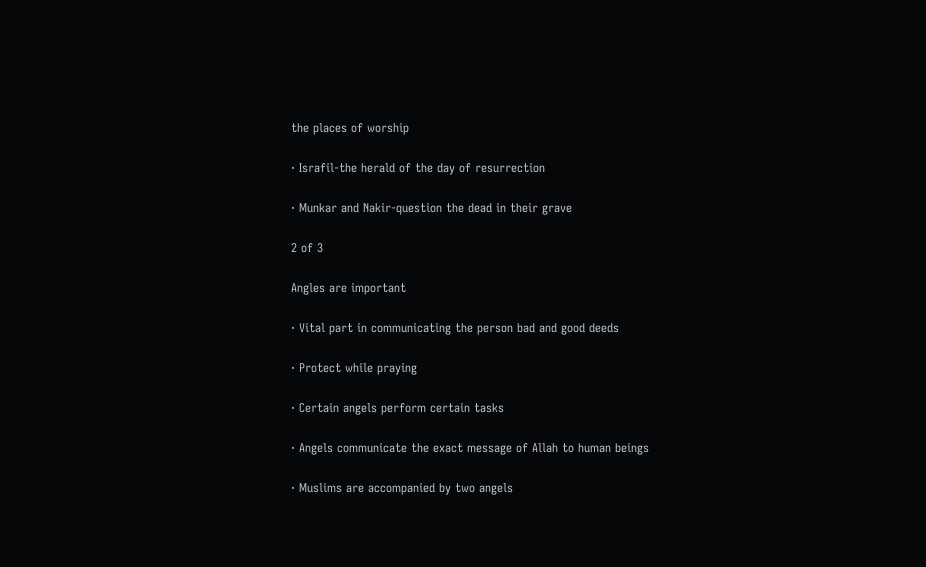the places of worship

· Israfil-the herald of the day of resurrection

· Munkar and Nakir-question the dead in their grave

2 of 3

Angles are important

· Vital part in communicating the person bad and good deeds

· Protect while praying

· Certain angels perform certain tasks

· Angels communicate the exact message of Allah to human beings

· Muslims are accompanied by two angels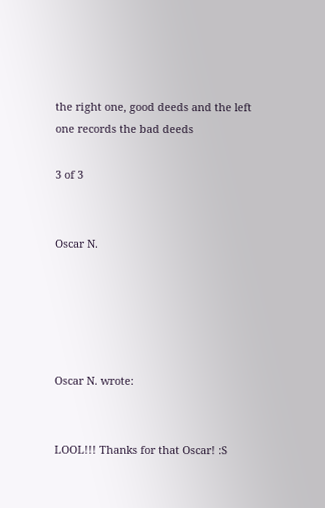the right one, good deeds and the left one records the bad deeds

3 of 3


Oscar N.





Oscar N. wrote:


LOOL!!! Thanks for that Oscar! :S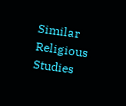Similar Religious Studies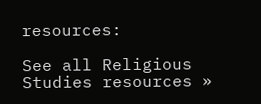resources:

See all Religious Studies resources »